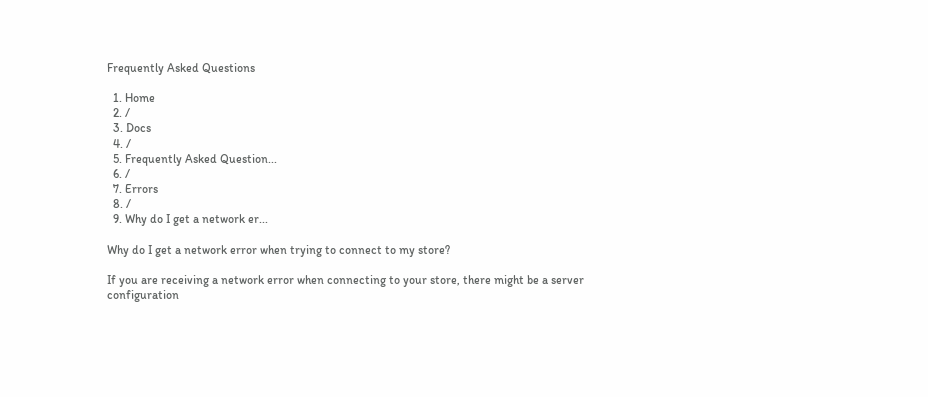Frequently Asked Questions

  1. Home
  2. /
  3. Docs
  4. /
  5. Frequently Asked Question...
  6. /
  7. Errors
  8. /
  9. Why do I get a network er...

Why do I get a network error when trying to connect to my store?

If you are receiving a network error when connecting to your store, there might be a server configuration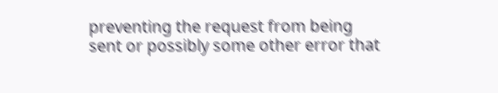preventing the request from being sent or possibly some other error that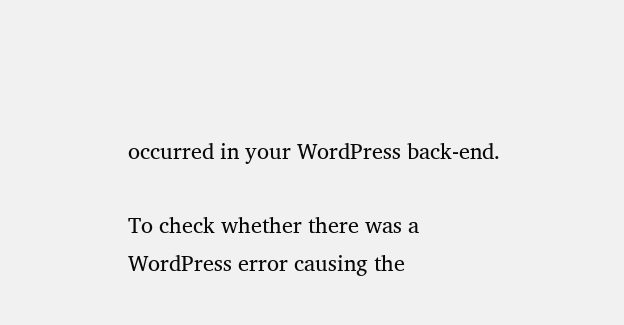occurred in your WordPress back-end.

To check whether there was a WordPress error causing the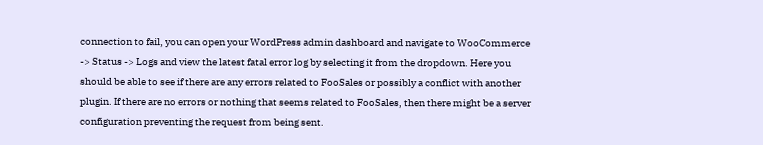connection to fail, you can open your WordPress admin dashboard and navigate to WooCommerce -> Status -> Logs and view the latest fatal error log by selecting it from the dropdown. Here you should be able to see if there are any errors related to FooSales or possibly a conflict with another plugin. If there are no errors or nothing that seems related to FooSales, then there might be a server configuration preventing the request from being sent.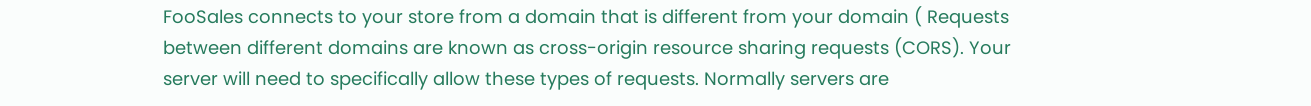FooSales connects to your store from a domain that is different from your domain ( Requests between different domains are known as cross-origin resource sharing requests (CORS). Your server will need to specifically allow these types of requests. Normally servers are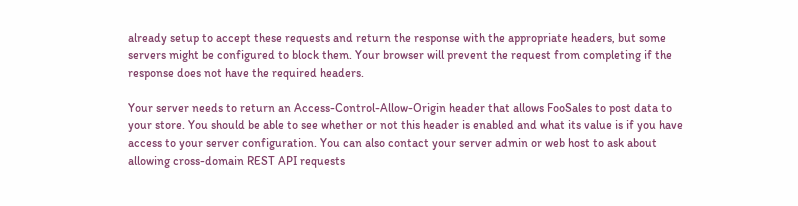already setup to accept these requests and return the response with the appropriate headers, but some servers might be configured to block them. Your browser will prevent the request from completing if the response does not have the required headers.

Your server needs to return an Access-Control-Allow-Origin header that allows FooSales to post data to your store. You should be able to see whether or not this header is enabled and what its value is if you have access to your server configuration. You can also contact your server admin or web host to ask about allowing cross-domain REST API requests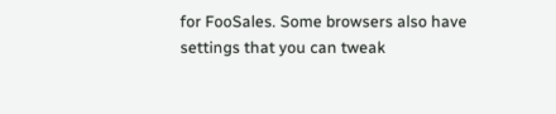for FooSales. Some browsers also have settings that you can tweak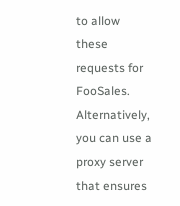to allow these requests for FooSales. Alternatively, you can use a proxy server that ensures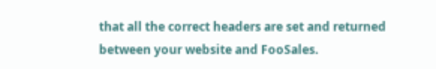that all the correct headers are set and returned between your website and FooSales.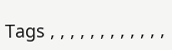Tags , , , , , , , , , , , ,